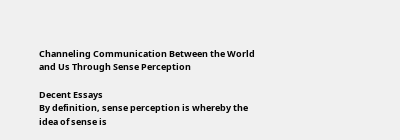Channeling Communication Between the World and Us Through Sense Perception

Decent Essays
By definition, sense perception is whereby the idea of sense is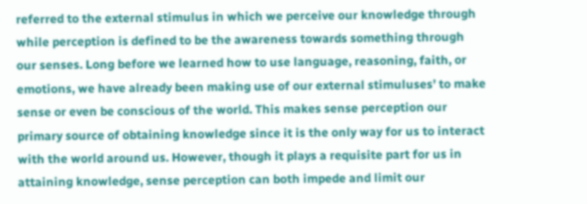referred to the external stimulus in which we perceive our knowledge through while perception is defined to be the awareness towards something through our senses. Long before we learned how to use language, reasoning, faith, or emotions, we have already been making use of our external stimuluses’ to make sense or even be conscious of the world. This makes sense perception our primary source of obtaining knowledge since it is the only way for us to interact with the world around us. However, though it plays a requisite part for us in attaining knowledge, sense perception can both impede and limit our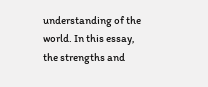understanding of the world. In this essay, the strengths and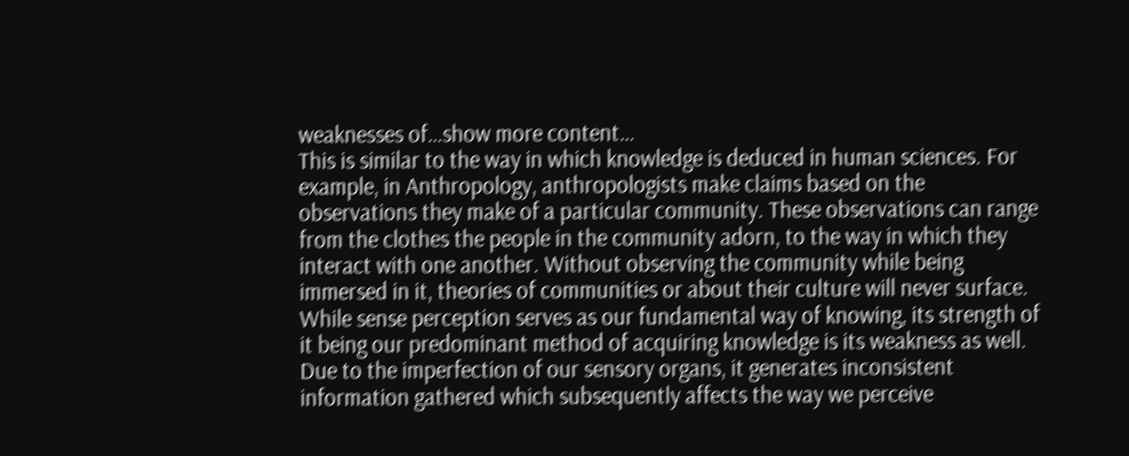weaknesses of…show more content…
This is similar to the way in which knowledge is deduced in human sciences. For example, in Anthropology, anthropologists make claims based on the observations they make of a particular community. These observations can range from the clothes the people in the community adorn, to the way in which they interact with one another. Without observing the community while being immersed in it, theories of communities or about their culture will never surface.
While sense perception serves as our fundamental way of knowing, its strength of it being our predominant method of acquiring knowledge is its weakness as well.
Due to the imperfection of our sensory organs, it generates inconsistent information gathered which subsequently affects the way we perceive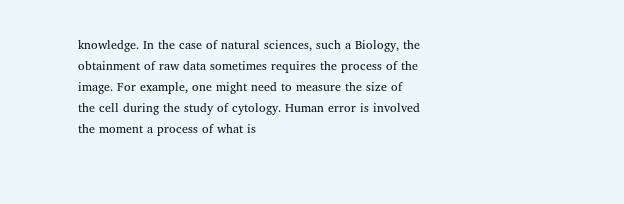knowledge. In the case of natural sciences, such a Biology, the obtainment of raw data sometimes requires the process of the image. For example, one might need to measure the size of the cell during the study of cytology. Human error is involved the moment a process of what is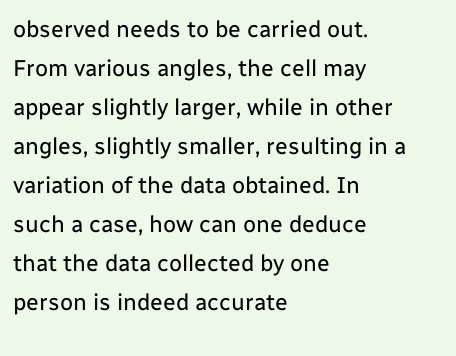observed needs to be carried out. From various angles, the cell may appear slightly larger, while in other angles, slightly smaller, resulting in a variation of the data obtained. In such a case, how can one deduce that the data collected by one person is indeed accurate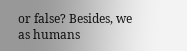or false? Besides, we as humans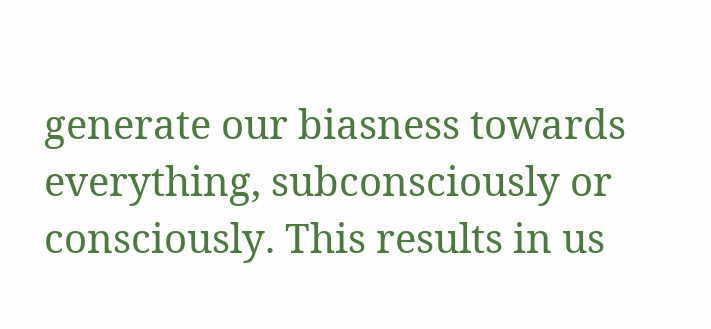generate our biasness towards everything, subconsciously or consciously. This results in us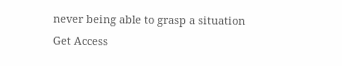never being able to grasp a situation
Get Access